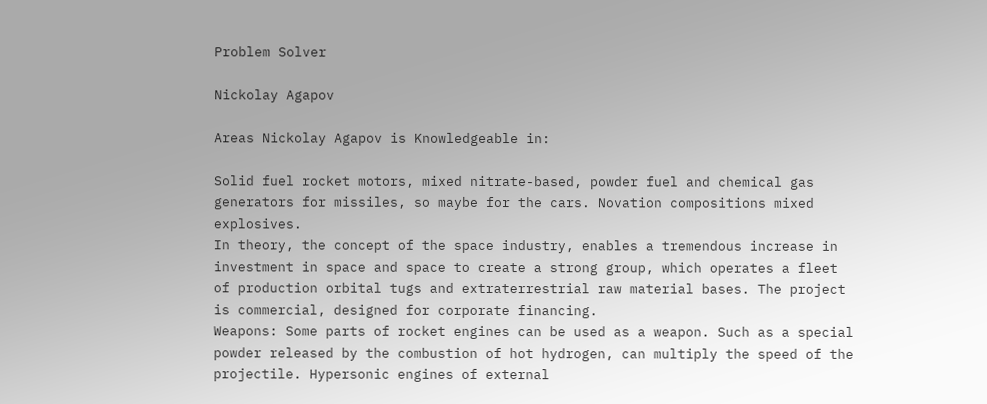Problem Solver

Nickolay Agapov

Areas Nickolay Agapov is Knowledgeable in:

Solid fuel rocket motors, mixed nitrate-based, powder fuel and chemical gas generators for missiles, so maybe for the cars. Novation compositions mixed explosives.
In theory, the concept of the space industry, enables a tremendous increase in investment in space and space to create a strong group, which operates a fleet of production orbital tugs and extraterrestrial raw material bases. The project is commercial, designed for corporate financing.
Weapons: Some parts of rocket engines can be used as a weapon. Such as a special powder released by the combustion of hot hydrogen, can multiply the speed of the projectile. Hypersonic engines of external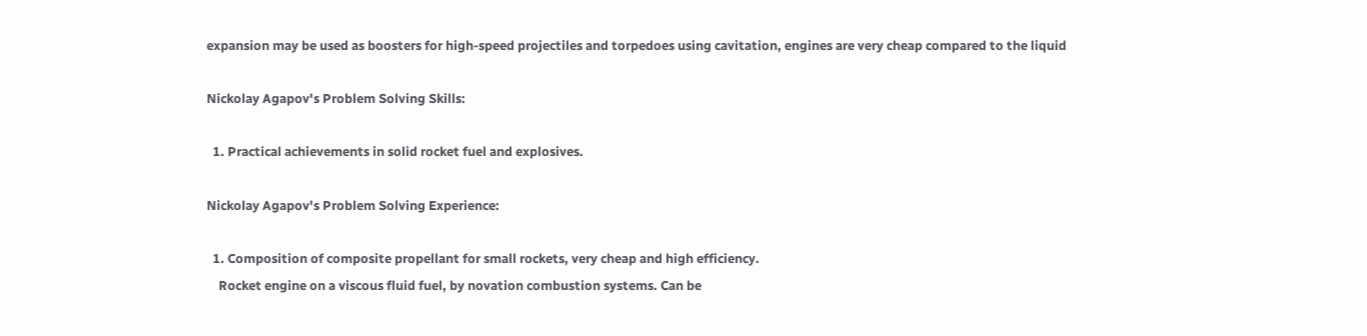expansion may be used as boosters for high-speed projectiles and torpedoes using cavitation, engines are very cheap compared to the liquid

Nickolay Agapov's Problem Solving Skills:

  1. Practical achievements in solid rocket fuel and explosives.

Nickolay Agapov's Problem Solving Experience:

  1. Composition of composite propellant for small rockets, very cheap and high efficiency.
    Rocket engine on a viscous fluid fuel, by novation combustion systems. Can be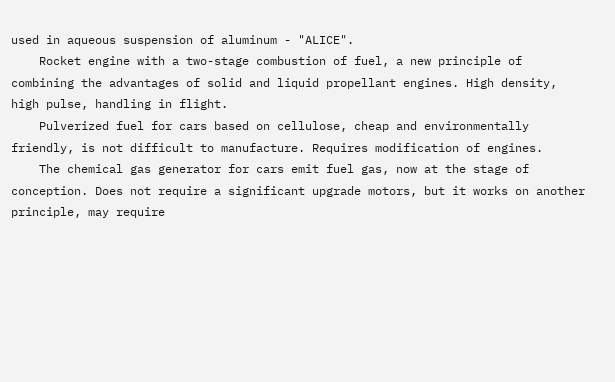used in aqueous suspension of aluminum - "ALICE".
    Rocket engine with a two-stage combustion of fuel, a new principle of combining the advantages of solid and liquid propellant engines. High density, high pulse, handling in flight.
    Pulverized fuel for cars based on cellulose, cheap and environmentally friendly, is not difficult to manufacture. Requires modification of engines.
    The chemical gas generator for cars emit fuel gas, now at the stage of conception. Does not require a significant upgrade motors, but it works on another principle, may require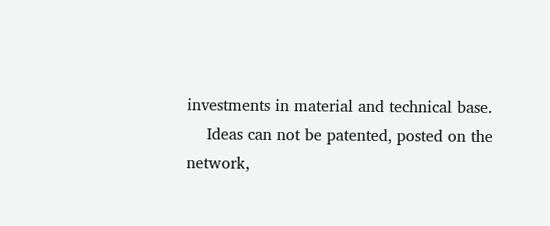investments in material and technical base.
    Ideas can not be patented, posted on the network,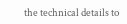the technical details to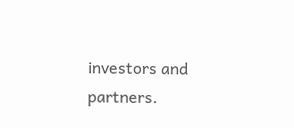investors and partners.